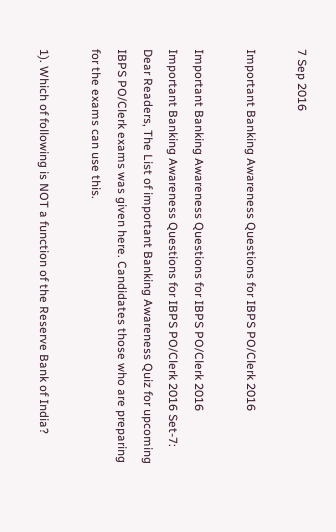7 Sep 2016

Important Banking Awareness Questions for IBPS PO/Clerk 2016

Important Banking Awareness Questions for IBPS PO/Clerk 2016
Important Banking Awareness Questions for IBPS PO/Clerk 2016 Set-7:
Dear Readers, The List of important Banking Awareness Quiz for upcoming IBPS PO/Clerk exams was given here. Candidates those who are preparing for the exams can use this.

1). Which of following is NOT a function of the Reserve Bank of India?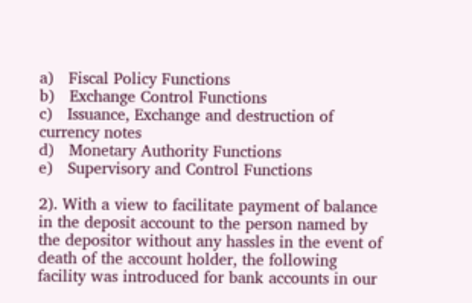a)   Fiscal Policy Functions
b)   Exchange Control Functions
c)   Issuance, Exchange and destruction of currency notes
d)   Monetary Authority Functions
e)   Supervisory and Control Functions

2). With a view to facilitate payment of balance in the deposit account to the person named by the depositor without any hassles in the event of death of the account holder, the following facility was introduced for bank accounts in our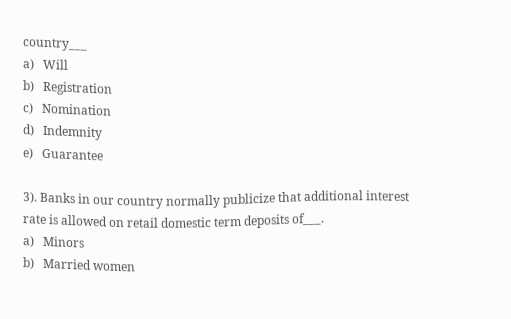country___
a)   Will
b)   Registration
c)   Nomination
d)   Indemnity
e)   Guarantee

3). Banks in our country normally publicize that additional interest rate is allowed on retail domestic term deposits of___.
a)   Minors
b)   Married women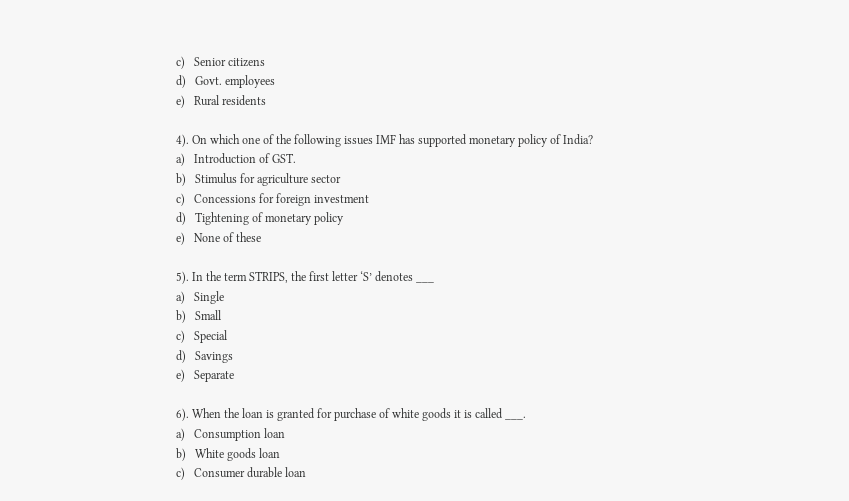c)   Senior citizens
d)   Govt. employees
e)   Rural residents

4). On which one of the following issues IMF has supported monetary policy of India?
a)   Introduction of GST.
b)   Stimulus for agriculture sector
c)   Concessions for foreign investment
d)   Tightening of monetary policy
e)   None of these

5). In the term STRIPS, the first letter ‘S’ denotes ___
a)   Single
b)   Small
c)   Special
d)   Savings
e)   Separate

6). When the loan is granted for purchase of white goods it is called ___.
a)   Consumption loan
b)   White goods loan
c)   Consumer durable loan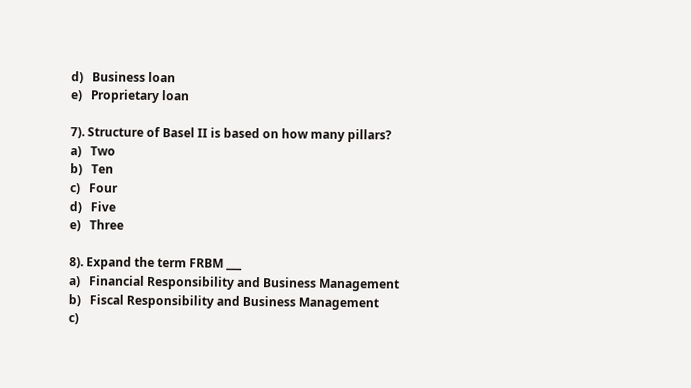d)   Business loan
e)   Proprietary loan

7). Structure of Basel II is based on how many pillars?
a)   Two
b)   Ten
c)   Four
d)   Five
e)   Three

8). Expand the term FRBM ___
a)   Financial Responsibility and Business Management
b)   Fiscal Responsibility and Business Management
c)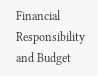Financial Responsibility and Budget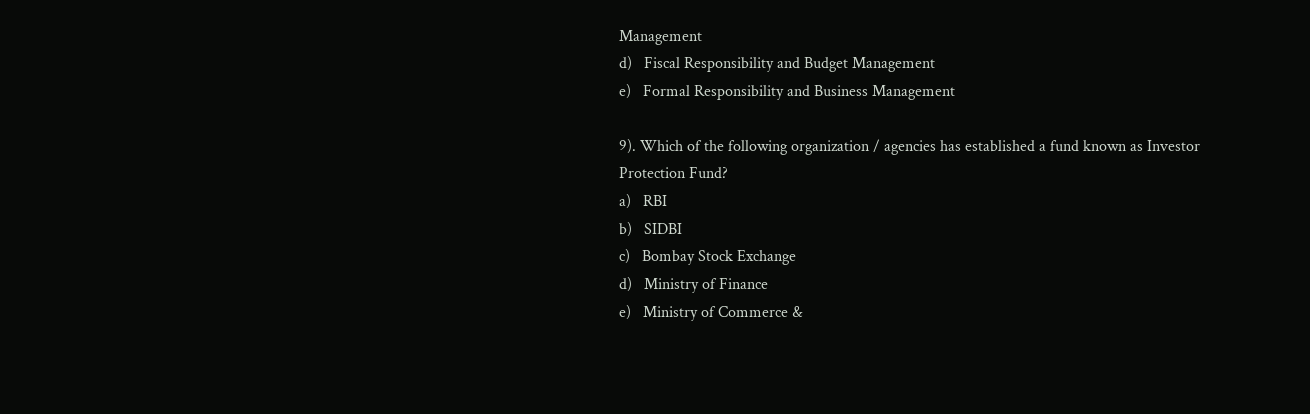Management
d)   Fiscal Responsibility and Budget Management
e)   Formal Responsibility and Business Management

9). Which of the following organization / agencies has established a fund known as Investor Protection Fund?
a)   RBI
b)   SIDBI
c)   Bombay Stock Exchange
d)   Ministry of Finance
e)   Ministry of Commerce &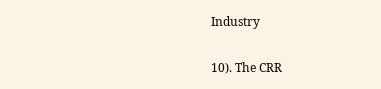Industry

10). The CRR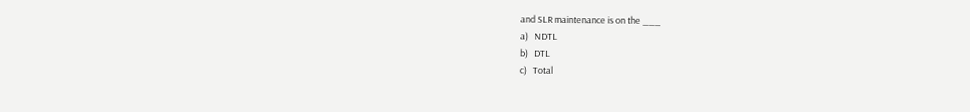and SLR maintenance is on the ___
a)   NDTL
b)   DTL
c)   Total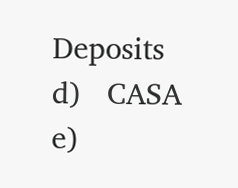Deposits
d)   CASA
e)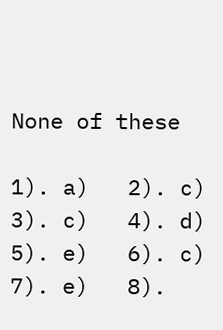None of these

1). a)   2). c)   3). c)   4). d)   5). e)   6). c)   7). e)   8).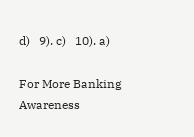d)   9). c)   10). a)

For More Banking Awareness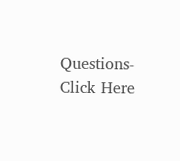Questions- Click Here